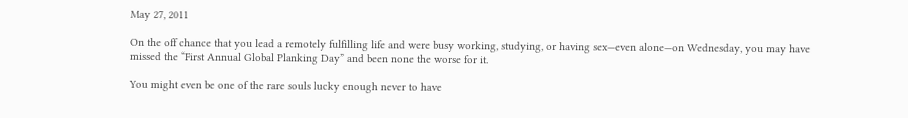May 27, 2011

On the off chance that you lead a remotely fulfilling life and were busy working, studying, or having sex—even alone—on Wednesday, you may have missed the “First Annual Global Planking Day” and been none the worse for it.

You might even be one of the rare souls lucky enough never to have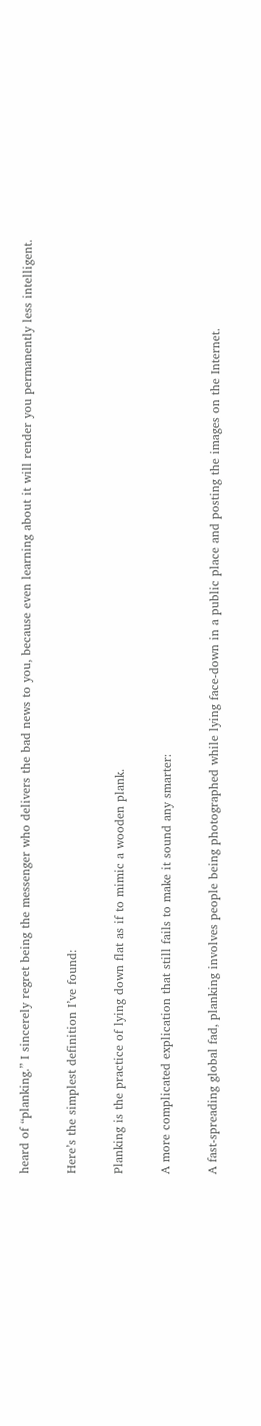heard of “planking.” I sincerely regret being the messenger who delivers the bad news to you, because even learning about it will render you permanently less intelligent.

Here’s the simplest definition I’ve found:

Planking is the practice of lying down flat as if to mimic a wooden plank.

A more complicated explication that still fails to make it sound any smarter:

A fast-spreading global fad, planking involves people being photographed while lying face-down in a public place and posting the images on the Internet.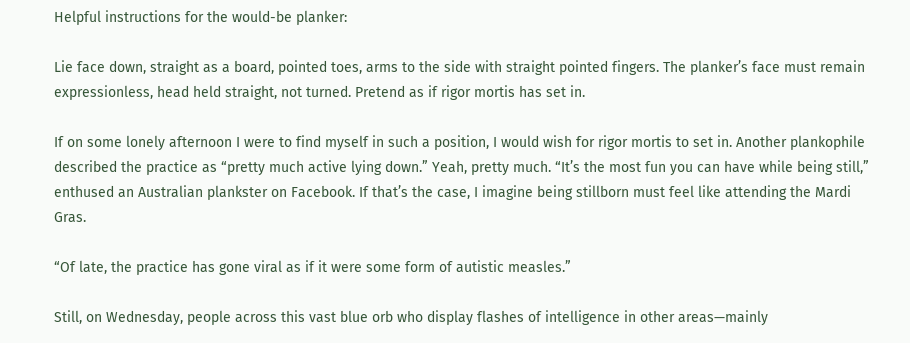Helpful instructions for the would-be planker:

Lie face down, straight as a board, pointed toes, arms to the side with straight pointed fingers. The planker’s face must remain expressionless, head held straight, not turned. Pretend as if rigor mortis has set in.

If on some lonely afternoon I were to find myself in such a position, I would wish for rigor mortis to set in. Another plankophile described the practice as “pretty much active lying down.” Yeah, pretty much. “It’s the most fun you can have while being still,” enthused an Australian plankster on Facebook. If that’s the case, I imagine being stillborn must feel like attending the Mardi Gras.

“Of late, the practice has gone viral as if it were some form of autistic measles.”

Still, on Wednesday, people across this vast blue orb who display flashes of intelligence in other areas—mainly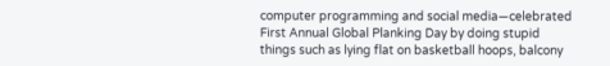computer programming and social media—celebrated First Annual Global Planking Day by doing stupid things such as lying flat on basketball hoops, balcony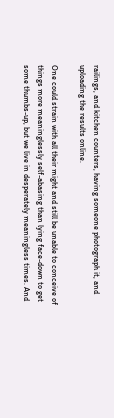railings, and kitchen counters, having someone photograph it, and uploading the results online.

One could strain with all their might and still be unable to conceive of things more meaninglessly self-abasing than lying face-down to get some thumbs-up, but we live in desperately meaningless times. And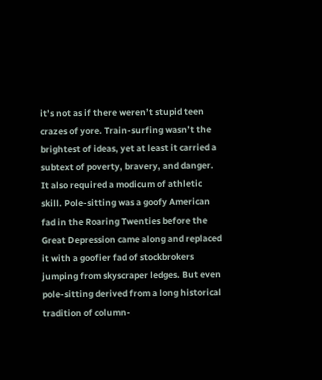it’s not as if there weren’t stupid teen crazes of yore. Train-surfing wasn’t the brightest of ideas, yet at least it carried a subtext of poverty, bravery, and danger. It also required a modicum of athletic skill. Pole-sitting was a goofy American fad in the Roaring Twenties before the Great Depression came along and replaced it with a goofier fad of stockbrokers jumping from skyscraper ledges. But even pole-sitting derived from a long historical tradition of column-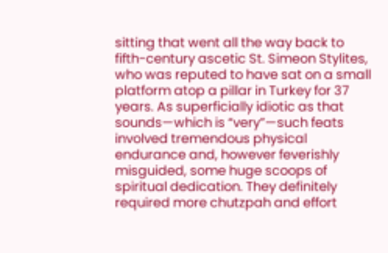sitting that went all the way back to fifth-century ascetic St. Simeon Stylites, who was reputed to have sat on a small platform atop a pillar in Turkey for 37 years. As superficially idiotic as that sounds—which is “very”—such feats involved tremendous physical endurance and, however feverishly misguided, some huge scoops of spiritual dedication. They definitely required more chutzpah and effort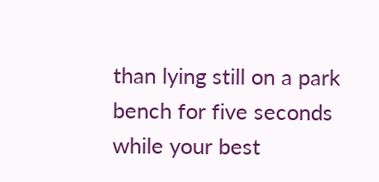than lying still on a park bench for five seconds while your best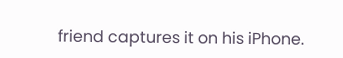friend captures it on his iPhone.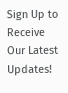Sign Up to Receive Our Latest Updates!